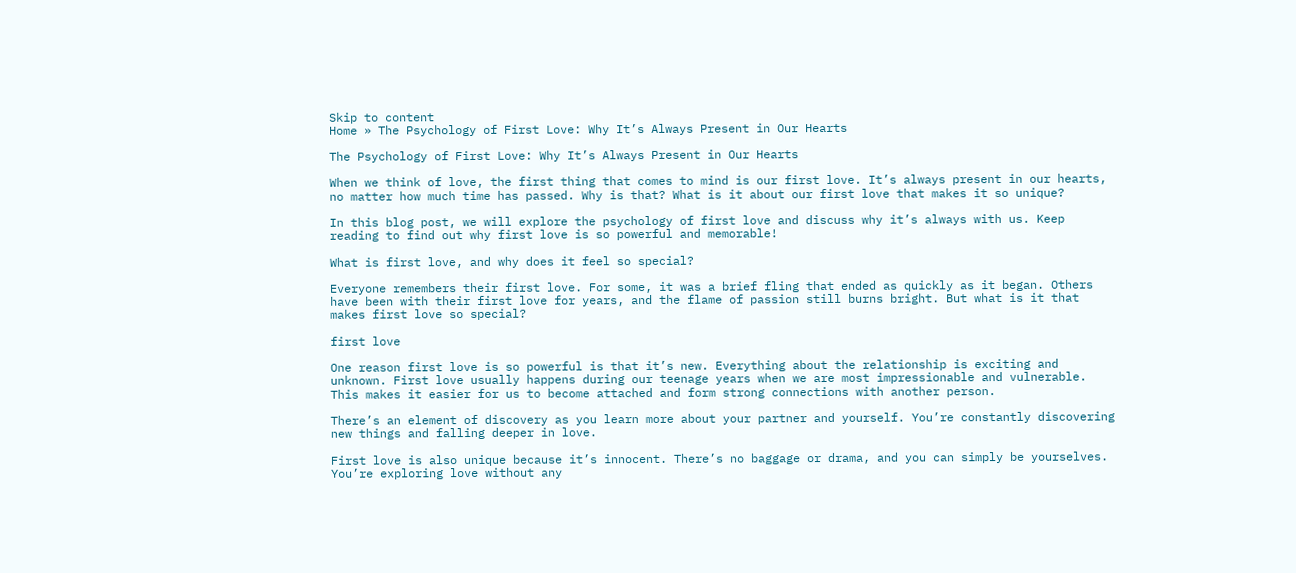Skip to content
Home » The Psychology of First Love: Why It’s Always Present in Our Hearts

The Psychology of First Love: Why It’s Always Present in Our Hearts

When we think of love, the first thing that comes to mind is our first love. It’s always present in our hearts, no matter how much time has passed. Why is that? What is it about our first love that makes it so unique?

In this blog post, we will explore the psychology of first love and discuss why it’s always with us. Keep reading to find out why first love is so powerful and memorable!

What is first love, and why does it feel so special?

Everyone remembers their first love. For some, it was a brief fling that ended as quickly as it began. Others have been with their first love for years, and the flame of passion still burns bright. But what is it that makes first love so special?

first love

One reason first love is so powerful is that it’s new. Everything about the relationship is exciting and unknown. First love usually happens during our teenage years when we are most impressionable and vulnerable. This makes it easier for us to become attached and form strong connections with another person.

There’s an element of discovery as you learn more about your partner and yourself. You’re constantly discovering new things and falling deeper in love.

First love is also unique because it’s innocent. There’s no baggage or drama, and you can simply be yourselves. You’re exploring love without any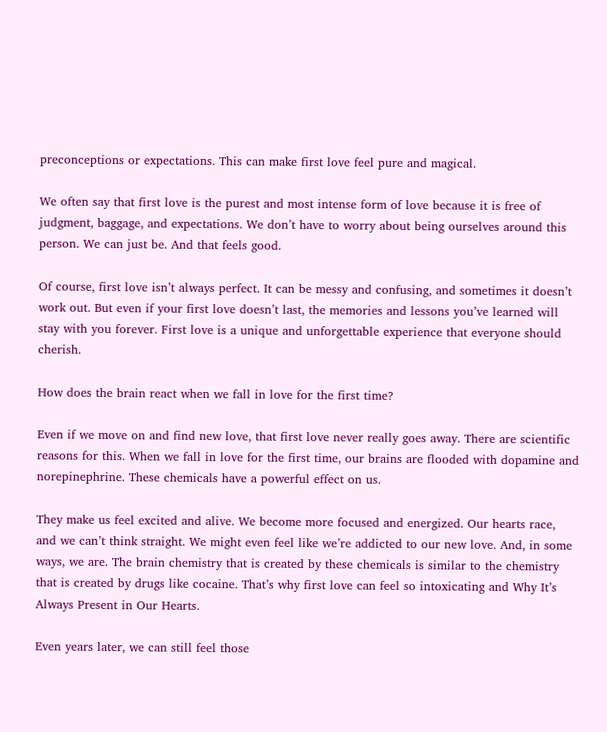preconceptions or expectations. This can make first love feel pure and magical.

We often say that first love is the purest and most intense form of love because it is free of judgment, baggage, and expectations. We don’t have to worry about being ourselves around this person. We can just be. And that feels good.

Of course, first love isn’t always perfect. It can be messy and confusing, and sometimes it doesn’t work out. But even if your first love doesn’t last, the memories and lessons you’ve learned will stay with you forever. First love is a unique and unforgettable experience that everyone should cherish.

How does the brain react when we fall in love for the first time?

Even if we move on and find new love, that first love never really goes away. There are scientific reasons for this. When we fall in love for the first time, our brains are flooded with dopamine and norepinephrine. These chemicals have a powerful effect on us.

They make us feel excited and alive. We become more focused and energized. Our hearts race, and we can’t think straight. We might even feel like we’re addicted to our new love. And, in some ways, we are. The brain chemistry that is created by these chemicals is similar to the chemistry that is created by drugs like cocaine. That’s why first love can feel so intoxicating and Why It’s Always Present in Our Hearts.

Even years later, we can still feel those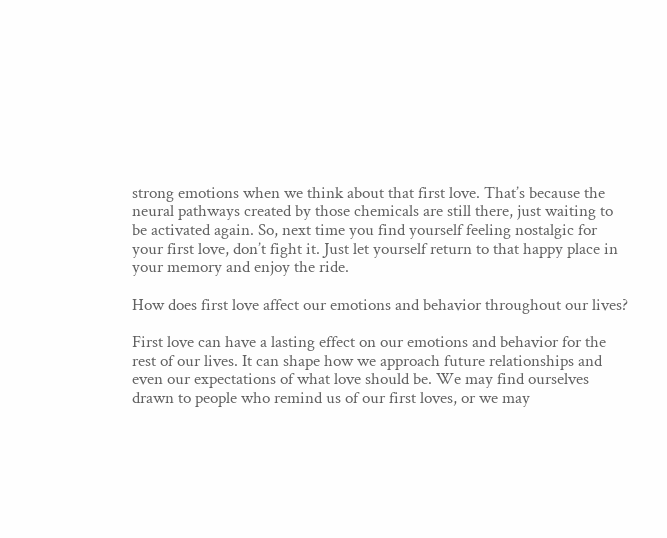strong emotions when we think about that first love. That’s because the neural pathways created by those chemicals are still there, just waiting to be activated again. So, next time you find yourself feeling nostalgic for your first love, don’t fight it. Just let yourself return to that happy place in your memory and enjoy the ride.

How does first love affect our emotions and behavior throughout our lives?

First love can have a lasting effect on our emotions and behavior for the rest of our lives. It can shape how we approach future relationships and even our expectations of what love should be. We may find ourselves drawn to people who remind us of our first loves, or we may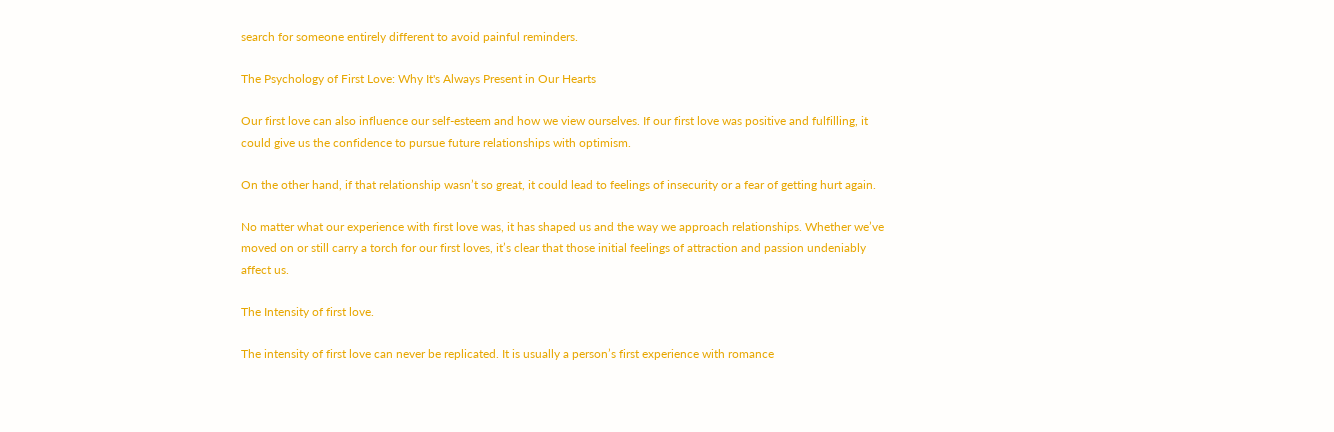search for someone entirely different to avoid painful reminders.

The Psychology of First Love: Why It's Always Present in Our Hearts

Our first love can also influence our self-esteem and how we view ourselves. If our first love was positive and fulfilling, it could give us the confidence to pursue future relationships with optimism.

On the other hand, if that relationship wasn’t so great, it could lead to feelings of insecurity or a fear of getting hurt again.

No matter what our experience with first love was, it has shaped us and the way we approach relationships. Whether we’ve moved on or still carry a torch for our first loves, it’s clear that those initial feelings of attraction and passion undeniably affect us.

The Intensity of first love.

The intensity of first love can never be replicated. It is usually a person’s first experience with romance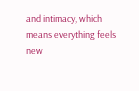and intimacy, which means everything feels new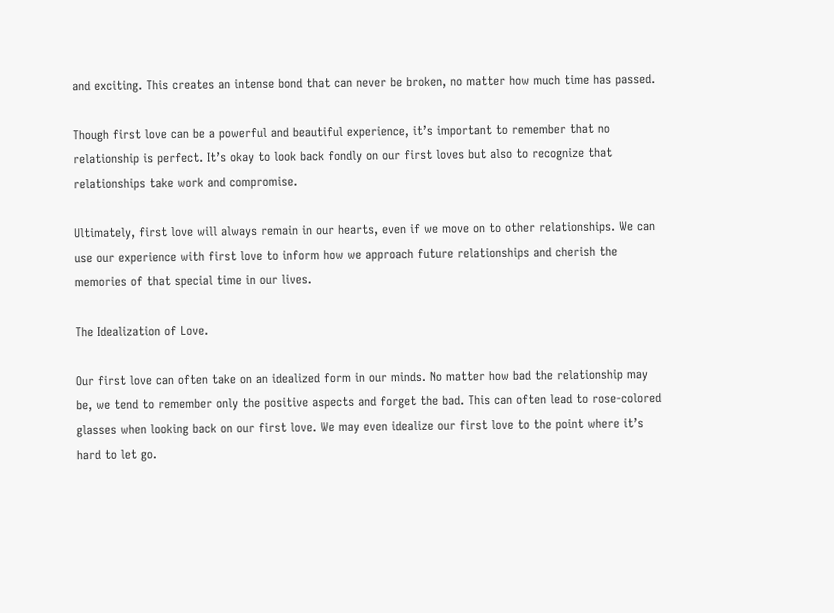and exciting. This creates an intense bond that can never be broken, no matter how much time has passed.

Though first love can be a powerful and beautiful experience, it’s important to remember that no relationship is perfect. It’s okay to look back fondly on our first loves but also to recognize that relationships take work and compromise.

Ultimately, first love will always remain in our hearts, even if we move on to other relationships. We can use our experience with first love to inform how we approach future relationships and cherish the memories of that special time in our lives.

The Idealization of Love.

Our first love can often take on an idealized form in our minds. No matter how bad the relationship may be, we tend to remember only the positive aspects and forget the bad. This can often lead to rose-colored glasses when looking back on our first love. We may even idealize our first love to the point where it’s hard to let go.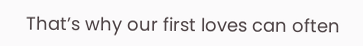That’s why our first loves can often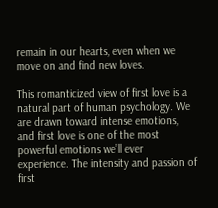remain in our hearts, even when we move on and find new loves.

This romanticized view of first love is a natural part of human psychology. We are drawn toward intense emotions, and first love is one of the most powerful emotions we’ll ever experience. The intensity and passion of first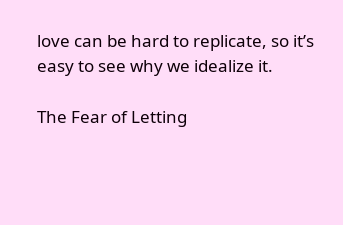love can be hard to replicate, so it’s easy to see why we idealize it.

The Fear of Letting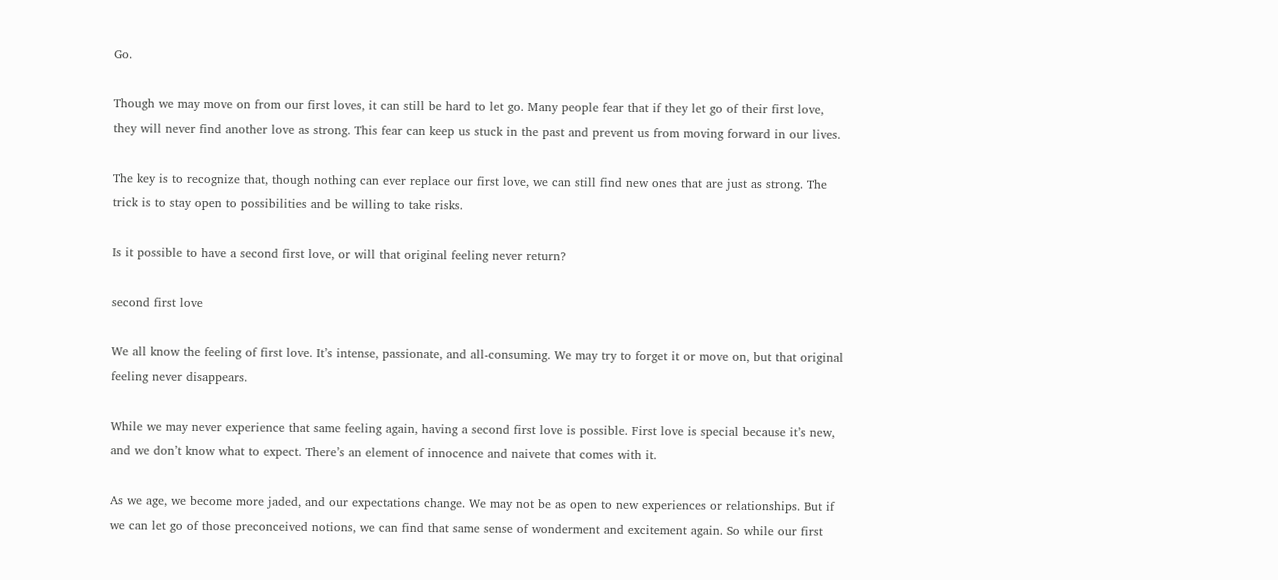Go.

Though we may move on from our first loves, it can still be hard to let go. Many people fear that if they let go of their first love, they will never find another love as strong. This fear can keep us stuck in the past and prevent us from moving forward in our lives.

The key is to recognize that, though nothing can ever replace our first love, we can still find new ones that are just as strong. The trick is to stay open to possibilities and be willing to take risks.

Is it possible to have a second first love, or will that original feeling never return?

second first love

We all know the feeling of first love. It’s intense, passionate, and all-consuming. We may try to forget it or move on, but that original feeling never disappears.

While we may never experience that same feeling again, having a second first love is possible. First love is special because it’s new, and we don’t know what to expect. There’s an element of innocence and naivete that comes with it.

As we age, we become more jaded, and our expectations change. We may not be as open to new experiences or relationships. But if we can let go of those preconceived notions, we can find that same sense of wonderment and excitement again. So while our first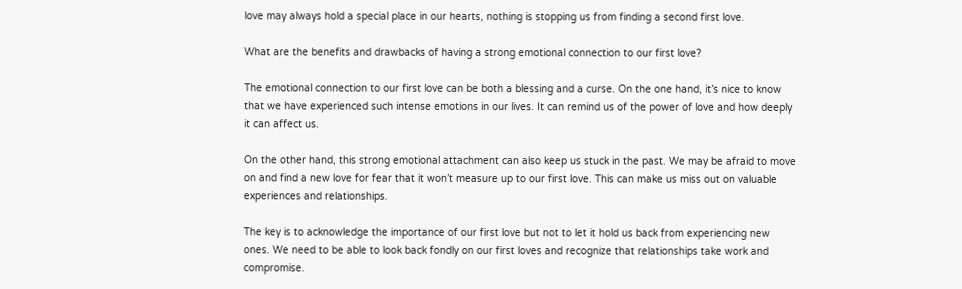love may always hold a special place in our hearts, nothing is stopping us from finding a second first love.

What are the benefits and drawbacks of having a strong emotional connection to our first love?

The emotional connection to our first love can be both a blessing and a curse. On the one hand, it’s nice to know that we have experienced such intense emotions in our lives. It can remind us of the power of love and how deeply it can affect us.

On the other hand, this strong emotional attachment can also keep us stuck in the past. We may be afraid to move on and find a new love for fear that it won’t measure up to our first love. This can make us miss out on valuable experiences and relationships.

The key is to acknowledge the importance of our first love but not to let it hold us back from experiencing new ones. We need to be able to look back fondly on our first loves and recognize that relationships take work and compromise.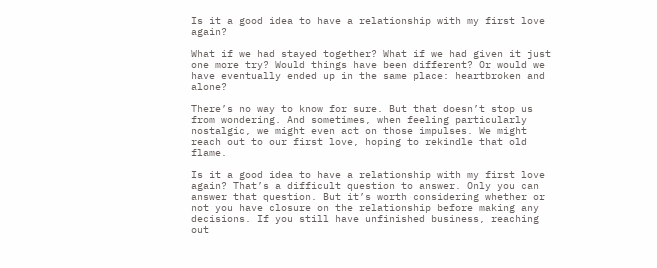Is it a good idea to have a relationship with my first love again?

What if we had stayed together? What if we had given it just one more try? Would things have been different? Or would we have eventually ended up in the same place: heartbroken and alone?

There’s no way to know for sure. But that doesn’t stop us from wondering. And sometimes, when feeling particularly nostalgic, we might even act on those impulses. We might reach out to our first love, hoping to rekindle that old flame.

Is it a good idea to have a relationship with my first love again? That’s a difficult question to answer. Only you can answer that question. But it’s worth considering whether or not you have closure on the relationship before making any decisions. If you still have unfinished business, reaching out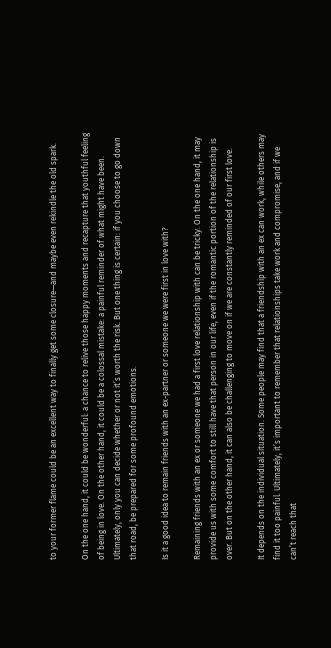to your former flame could be an excellent way to finally get some closure—and maybe even rekindle the old spark.

On the one hand, it could be wonderful: a chance to relive those happy moments and recapture that youthful feeling of being in love. On the other hand, it could be a colossal mistake: a painful reminder of what might have been. Ultimately, only you can decide whether or not it’s worth the risk. But one thing is certain: if you choose to go down that road, be prepared for some profound emotions.

Is it a good idea to remain friends with an ex-partner or someone we were first in love with?

Remaining friends with an ex or someone we had a first love relationship with can be tricky. On the one hand, it may provide us with some comfort to still have that person in our life, even if the romantic portion of the relationship is over. But on the other hand, it can also be challenging to move on if we are constantly reminded of our first love.

It depends on the individual situation. Some people may find that a friendship with an ex can work, while others may find it too painful. Ultimately, it’s important to remember that relationships take work and compromise, and if we can’t reach that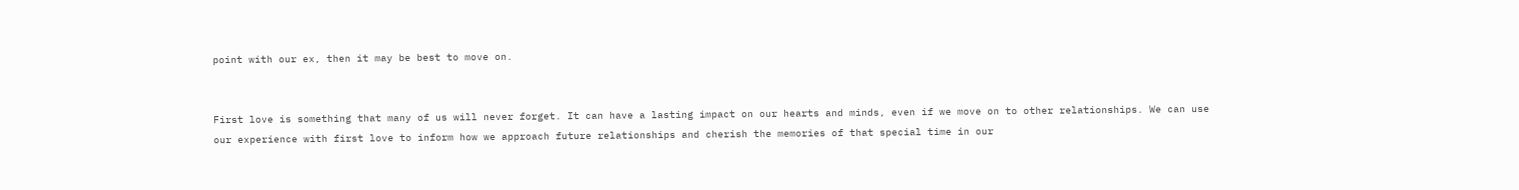point with our ex, then it may be best to move on.


First love is something that many of us will never forget. It can have a lasting impact on our hearts and minds, even if we move on to other relationships. We can use our experience with first love to inform how we approach future relationships and cherish the memories of that special time in our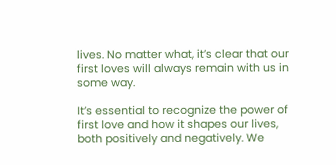lives. No matter what, it’s clear that our first loves will always remain with us in some way.

It’s essential to recognize the power of first love and how it shapes our lives, both positively and negatively. We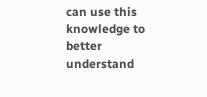can use this knowledge to better understand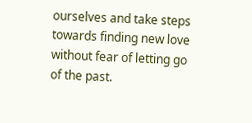ourselves and take steps towards finding new love without fear of letting go of the past.